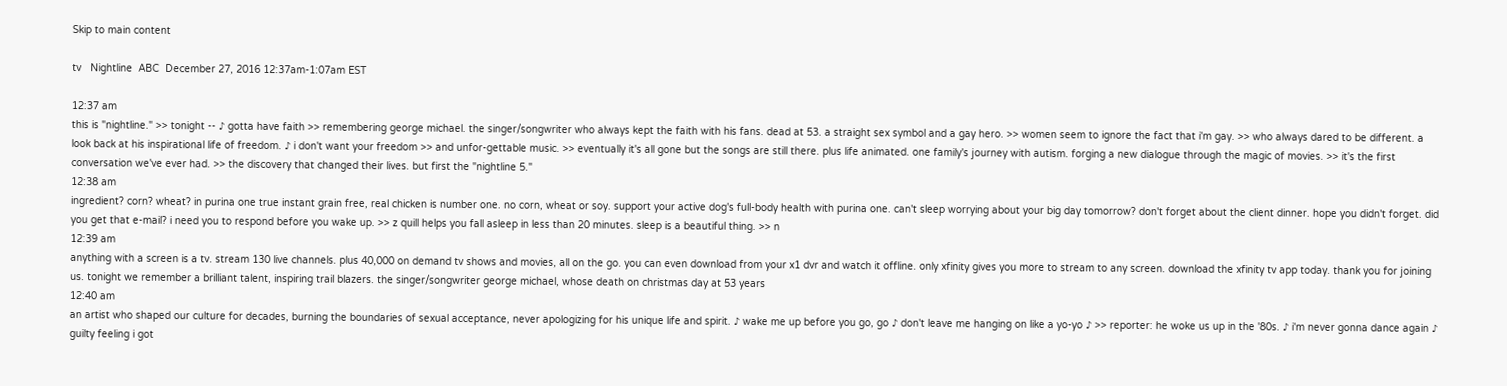Skip to main content

tv   Nightline  ABC  December 27, 2016 12:37am-1:07am EST

12:37 am
this is "nightline." >> tonight -- ♪ gotta have faith >> remembering george michael. the singer/songwriter who always kept the faith with his fans. dead at 53. a straight sex symbol and a gay hero. >> women seem to ignore the fact that i'm gay. >> who always dared to be different. a look back at his inspirational life of freedom. ♪ i don't want your freedom >> and unfor-gettable music. >> eventually it's all gone but the songs are still there. plus life animated. one family's journey with autism. forging a new dialogue through the magic of movies. >> it's the first conversation we've ever had. >> the discovery that changed their lives. but first the "nightline 5."
12:38 am
ingredient? corn? wheat? in purina one true instant grain free, real chicken is number one. no corn, wheat or soy. support your active dog's full-body health with purina one. can't sleep worrying about your big day tomorrow? don't forget about the client dinner. hope you didn't forget. did you get that e-mail? i need you to respond before you wake up. >> z quill helps you fall asleep in less than 20 minutes. sleep is a beautiful thing. >> n
12:39 am
anything with a screen is a tv. stream 130 live channels. plus 40,000 on demand tv shows and movies, all on the go. you can even download from your x1 dvr and watch it offline. only xfinity gives you more to stream to any screen. download the xfinity tv app today. thank you for joining us. tonight we remember a brilliant talent, inspiring trail blazers. the singer/songwriter george michael, whose death on christmas day at 53 years
12:40 am
an artist who shaped our culture for decades, burning the boundaries of sexual acceptance, never apologizing for his unique life and spirit. ♪ wake me up before you go, go ♪ don't leave me hanging on like a yo-yo ♪ >> reporter: he woke us up in the '80s. ♪ i'm never gonna dance again ♪ guilty feeling i got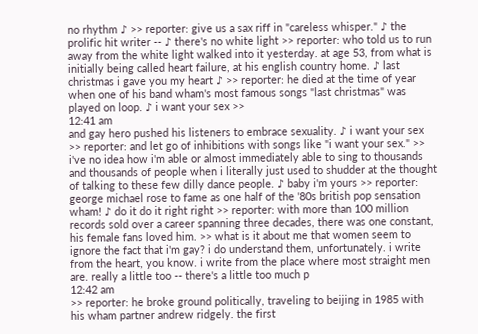no rhythm ♪ >> reporter: give us a sax riff in "careless whisper." ♪ the prolific hit writer -- ♪ there's no white light >> reporter: who told us to run away from the white light walked into it yesterday. at age 53, from what is initially being called heart failure, at his english country home. ♪ last christmas i gave you my heart ♪ >> reporter: he died at the time of year when one of his band wham's most famous songs "last christmas" was played on loop. ♪ i want your sex >>
12:41 am
and gay hero pushed his listeners to embrace sexuality. ♪ i want your sex >> reporter: and let go of inhibitions with songs like "i want your sex." >> i've no idea how i'm able or almost immediately able to sing to thousands and thousands of people when i literally just used to shudder at the thought of talking to these few dilly dance people. ♪ baby i'm yours >> reporter: george michael rose to fame as one half of the '80s british pop sensation wham! ♪ do it do it right right >> reporter: with more than 100 million records sold over a career spanning three decades, there was one constant, his female fans loved him. >> what is it about me that women seem to ignore the fact that i'm gay? i do understand them, unfortunately. i write from the heart, you know. i write from the place where most straight men are. really a little too -- there's a little too much p
12:42 am
>> reporter: he broke ground politically, traveling to beijing in 1985 with his wham partner andrew ridgely. the first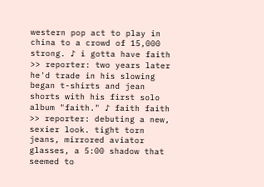western pop act to play in china to a crowd of 15,000 strong. ♪ i gotta have faith >> reporter: two years later he'd trade in his slowing began t-shirts and jean shorts with his first solo album "faith." ♪ faith faith >> reporter: debuting a new, sexier look. tight torn jeans, mirrored aviator glasses, a 5:00 shadow that seemed to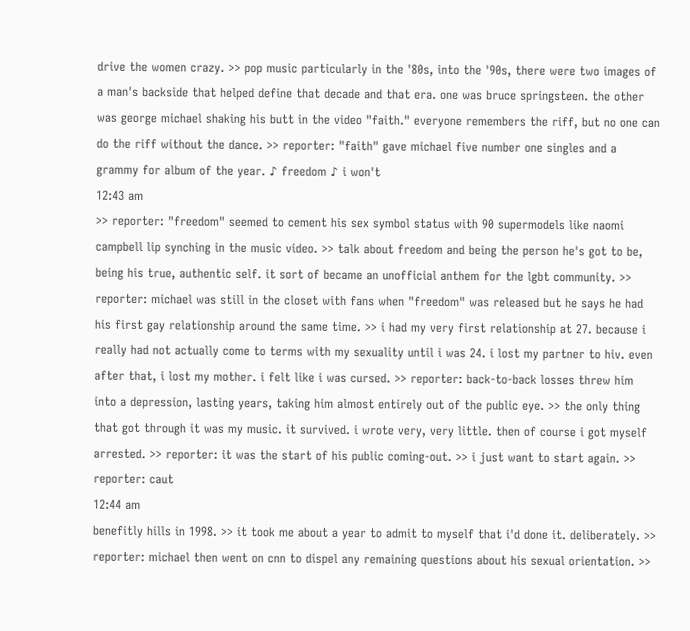drive the women crazy. >> pop music particularly in the '80s, into the '90s, there were two images of a man's backside that helped define that decade and that era. one was bruce springsteen. the other was george michael shaking his butt in the video "faith." everyone remembers the riff, but no one can do the riff without the dance. >> reporter: "faith" gave michael five number one singles and a grammy for album of the year. ♪ freedom ♪ i won't
12:43 am
>> reporter: "freedom" seemed to cement his sex symbol status with 90 supermodels like naomi campbell lip synching in the music video. >> talk about freedom and being the person he's got to be, being his true, authentic self. it sort of became an unofficial anthem for the lgbt community. >> reporter: michael was still in the closet with fans when "freedom" was released but he says he had his first gay relationship around the same time. >> i had my very first relationship at 27. because i really had not actually come to terms with my sexuality until i was 24. i lost my partner to hiv. even after that, i lost my mother. i felt like i was cursed. >> reporter: back-to-back losses threw him into a depression, lasting years, taking him almost entirely out of the public eye. >> the only thing that got through it was my music. it survived. i wrote very, very little. then of course i got myself arrested. >> reporter: it was the start of his public coming-out. >> i just want to start again. >> reporter: caut
12:44 am
benefitly hills in 1998. >> it took me about a year to admit to myself that i'd done it. deliberately. >> reporter: michael then went on cnn to dispel any remaining questions about his sexual orientation. >>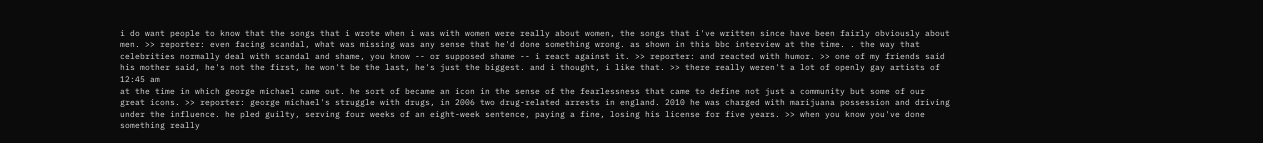i do want people to know that the songs that i wrote when i was with women were really about women, the songs that i've written since have been fairly obviously about men. >> reporter: even facing scandal, what was missing was any sense that he'd done something wrong. as shown in this bbc interview at the time. . the way that celebrities normally deal with scandal and shame, you know -- or supposed shame -- i react against it. >> reporter: and reacted with humor. >> one of my friends said his mother said, he's not the first, he won't be the last, he's just the biggest. and i thought, i like that. >> there really weren't a lot of openly gay artists of
12:45 am
at the time in which george michael came out. he sort of became an icon in the sense of the fearlessness that came to define not just a community but some of our great icons. >> reporter: george michael's struggle with drugs, in 2006 two drug-related arrests in england. 2010 he was charged with marijuana possession and driving under the influence. he pled guilty, serving four weeks of an eight-week sentence, paying a fine, losing his license for five years. >> when you know you've done something really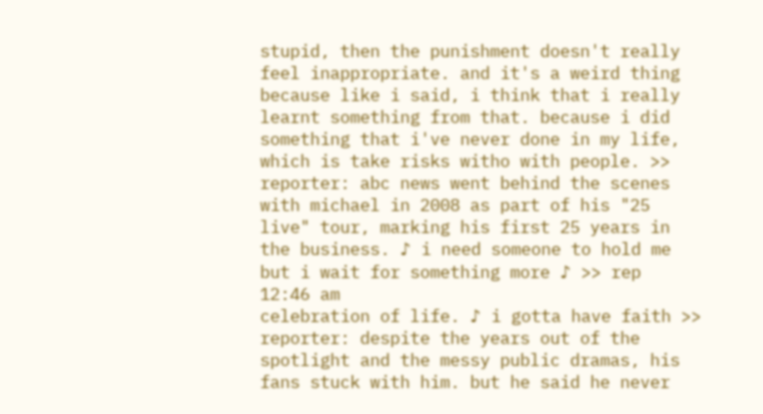stupid, then the punishment doesn't really feel inappropriate. and it's a weird thing because like i said, i think that i really learnt something from that. because i did something that i've never done in my life, which is take risks witho with people. >> reporter: abc news went behind the scenes with michael in 2008 as part of his "25 live" tour, marking his first 25 years in the business. ♪ i need someone to hold me but i wait for something more ♪ >> rep
12:46 am
celebration of life. ♪ i gotta have faith >> reporter: despite the years out of the spotlight and the messy public dramas, his fans stuck with him. but he said he never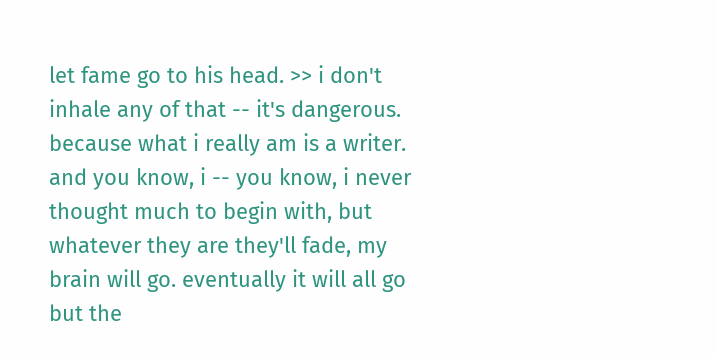let fame go to his head. >> i don't inhale any of that -- it's dangerous. because what i really am is a writer. and you know, i -- you know, i never thought much to begin with, but whatever they are they'll fade, my brain will go. eventually it will all go but the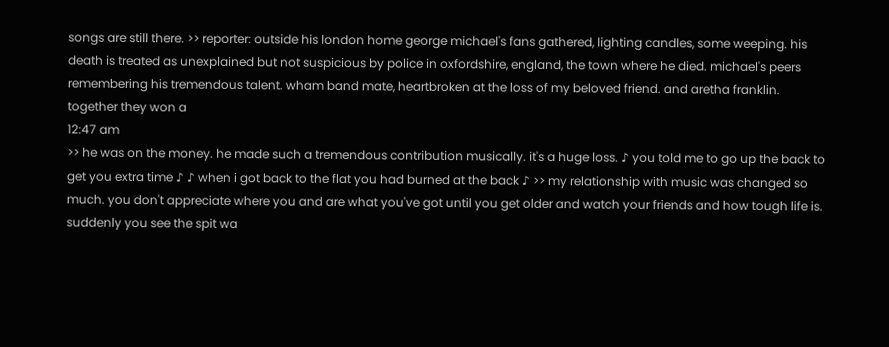songs are still there. >> reporter: outside his london home george michael's fans gathered, lighting candles, some weeping. his death is treated as unexplained but not suspicious by police in oxfordshire, england, the town where he died. michael's peers remembering his tremendous talent. wham band mate, heartbroken at the loss of my beloved friend. and aretha franklin. together they won a
12:47 am
>> he was on the money. he made such a tremendous contribution musically. it's a huge loss. ♪ you told me to go up the back to get you extra time ♪ ♪ when i got back to the flat you had burned at the back ♪ >> my relationship with music was changed so much. you don't appreciate where you and are what you've got until you get older and watch your friends and how tough life is. suddenly you see the spit wa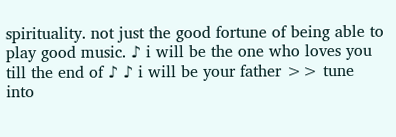spirituality. not just the good fortune of being able to play good music. ♪ i will be the one who loves you till the end of ♪ ♪ i will be your father >> tune into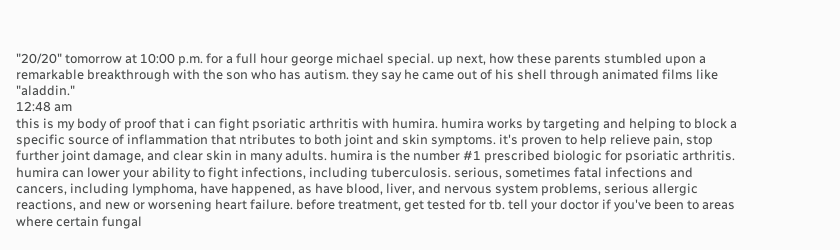"20/20" tomorrow at 10:00 p.m. for a full hour george michael special. up next, how these parents stumbled upon a remarkable breakthrough with the son who has autism. they say he came out of his shell through animated films like "aladdin."
12:48 am
this is my body of proof that i can fight psoriatic arthritis with humira. humira works by targeting and helping to block a specific source of inflammation that ntributes to both joint and skin symptoms. it's proven to help relieve pain, stop further joint damage, and clear skin in many adults. humira is the number #1 prescribed biologic for psoriatic arthritis. humira can lower your ability to fight infections, including tuberculosis. serious, sometimes fatal infections and cancers, including lymphoma, have happened, as have blood, liver, and nervous system problems, serious allergic reactions, and new or worsening heart failure. before treatment, get tested for tb. tell your doctor if you've been to areas where certain fungal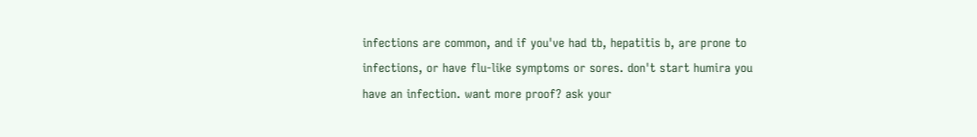infections are common, and if you've had tb, hepatitis b, are prone to infections, or have flu-like symptoms or sores. don't start humira you have an infection. want more proof? ask your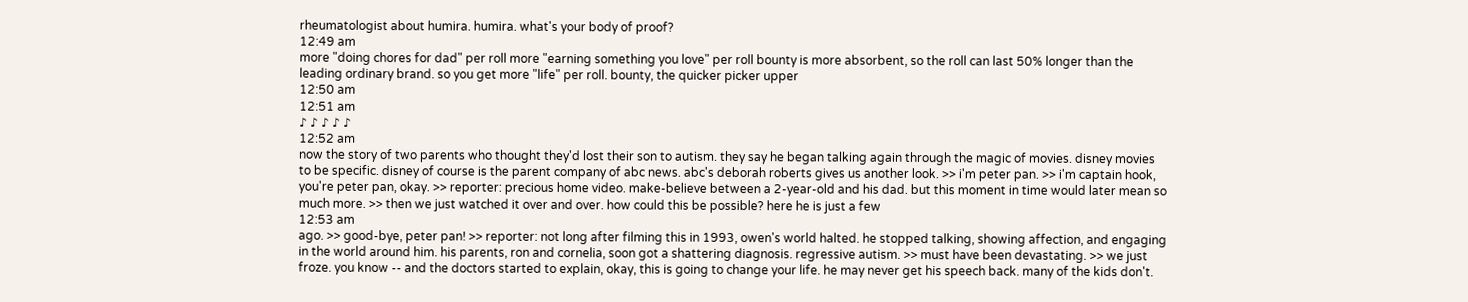rheumatologist about humira. humira. what's your body of proof?
12:49 am
more "doing chores for dad" per roll more "earning something you love" per roll bounty is more absorbent, so the roll can last 50% longer than the leading ordinary brand. so you get more "life" per roll. bounty, the quicker picker upper
12:50 am
12:51 am
♪ ♪ ♪ ♪ ♪
12:52 am
now the story of two parents who thought they'd lost their son to autism. they say he began talking again through the magic of movies. disney movies to be specific. disney of course is the parent company of abc news. abc's deborah roberts gives us another look. >> i'm peter pan. >> i'm captain hook, you're peter pan, okay. >> reporter: precious home video. make-believe between a 2-year-old and his dad. but this moment in time would later mean so much more. >> then we just watched it over and over. how could this be possible? here he is just a few
12:53 am
ago. >> good-bye, peter pan! >> reporter: not long after filming this in 1993, owen's world halted. he stopped talking, showing affection, and engaging in the world around him. his parents, ron and cornelia, soon got a shattering diagnosis. regressive autism. >> must have been devastating. >> we just froze. you know -- and the doctors started to explain, okay, this is going to change your life. he may never get his speech back. many of the kids don't.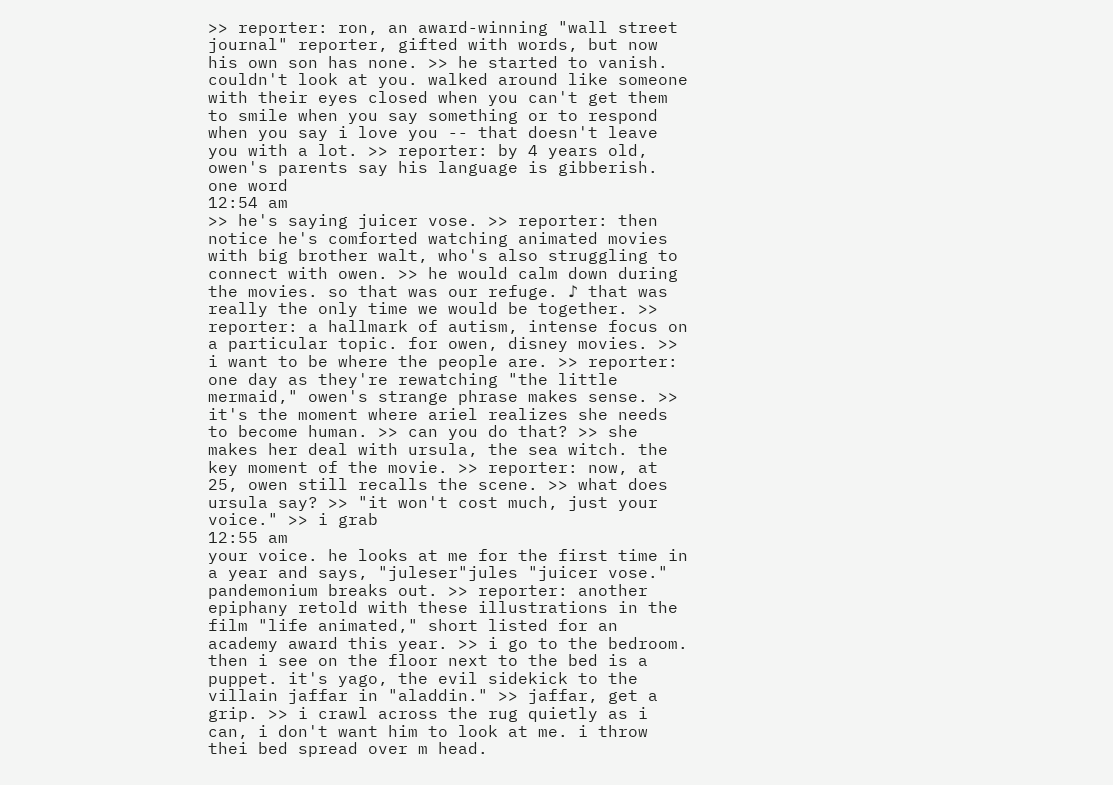>> reporter: ron, an award-winning "wall street journal" reporter, gifted with words, but now his own son has none. >> he started to vanish. couldn't look at you. walked around like someone with their eyes closed when you can't get them to smile when you say something or to respond when you say i love you -- that doesn't leave you with a lot. >> reporter: by 4 years old, owen's parents say his language is gibberish. one word
12:54 am
>> he's saying juicer vose. >> reporter: then notice he's comforted watching animated movies with big brother walt, who's also struggling to connect with owen. >> he would calm down during the movies. so that was our refuge. ♪ that was really the only time we would be together. >> reporter: a hallmark of autism, intense focus on a particular topic. for owen, disney movies. >> i want to be where the people are. >> reporter: one day as they're rewatching "the little mermaid," owen's strange phrase makes sense. >> it's the moment where ariel realizes she needs to become human. >> can you do that? >> she makes her deal with ursula, the sea witch. the key moment of the movie. >> reporter: now, at 25, owen still recalls the scene. >> what does ursula say? >> "it won't cost much, just your voice." >> i grab
12:55 am
your voice. he looks at me for the first time in a year and says, "juleser"jules "juicer vose." pandemonium breaks out. >> reporter: another epiphany retold with these illustrations in the film "life animated," short listed for an academy award this year. >> i go to the bedroom. then i see on the floor next to the bed is a puppet. it's yago, the evil sidekick to the villain jaffar in "aladdin." >> jaffar, get a grip. >> i crawl across the rug quietly as i can, i don't want him to look at me. i throw thei bed spread over m head.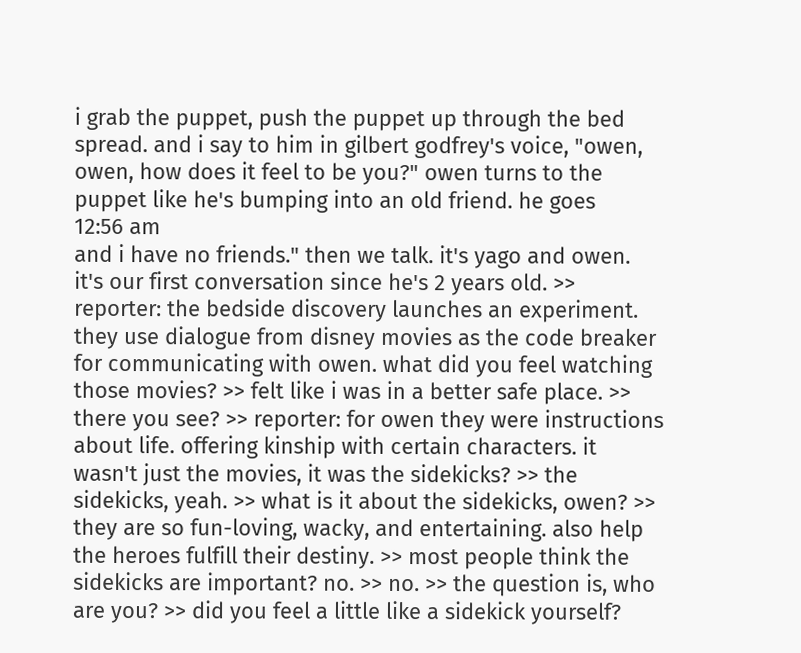i grab the puppet, push the puppet up through the bed spread. and i say to him in gilbert godfrey's voice, "owen, owen, how does it feel to be you?" owen turns to the puppet like he's bumping into an old friend. he goes
12:56 am
and i have no friends." then we talk. it's yago and owen. it's our first conversation since he's 2 years old. >> reporter: the bedside discovery launches an experiment. they use dialogue from disney movies as the code breaker for communicating with owen. what did you feel watching those movies? >> felt like i was in a better safe place. >> there you see? >> reporter: for owen they were instructions about life. offering kinship with certain characters. it wasn't just the movies, it was the sidekicks? >> the sidekicks, yeah. >> what is it about the sidekicks, owen? >> they are so fun-loving, wacky, and entertaining. also help the heroes fulfill their destiny. >> most people think the sidekicks are important? no. >> no. >> the question is, who are you? >> did you feel a little like a sidekick yourself?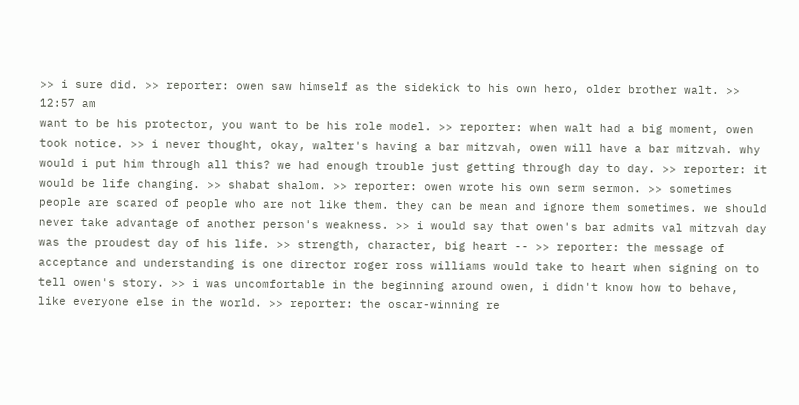>> i sure did. >> reporter: owen saw himself as the sidekick to his own hero, older brother walt. >>
12:57 am
want to be his protector, you want to be his role model. >> reporter: when walt had a big moment, owen took notice. >> i never thought, okay, walter's having a bar mitzvah, owen will have a bar mitzvah. why would i put him through all this? we had enough trouble just getting through day to day. >> reporter: it would be life changing. >> shabat shalom. >> reporter: owen wrote his own serm sermon. >> sometimes people are scared of people who are not like them. they can be mean and ignore them sometimes. we should never take advantage of another person's weakness. >> i would say that owen's bar admits val mitzvah day was the proudest day of his life. >> strength, character, big heart -- >> reporter: the message of acceptance and understanding is one director roger ross williams would take to heart when signing on to tell owen's story. >> i was uncomfortable in the beginning around owen, i didn't know how to behave, like everyone else in the world. >> reporter: the oscar-winning re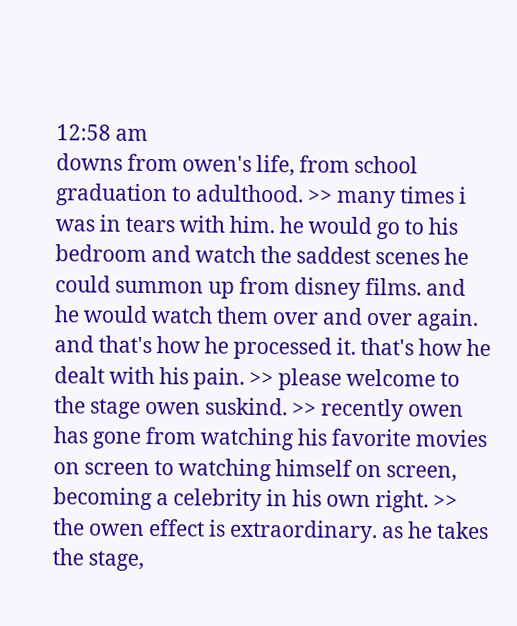12:58 am
downs from owen's life, from school graduation to adulthood. >> many times i was in tears with him. he would go to his bedroom and watch the saddest scenes he could summon up from disney films. and he would watch them over and over again. and that's how he processed it. that's how he dealt with his pain. >> please welcome to the stage owen suskind. >> recently owen has gone from watching his favorite movies on screen to watching himself on screen, becoming a celebrity in his own right. >> the owen effect is extraordinary. as he takes the stage,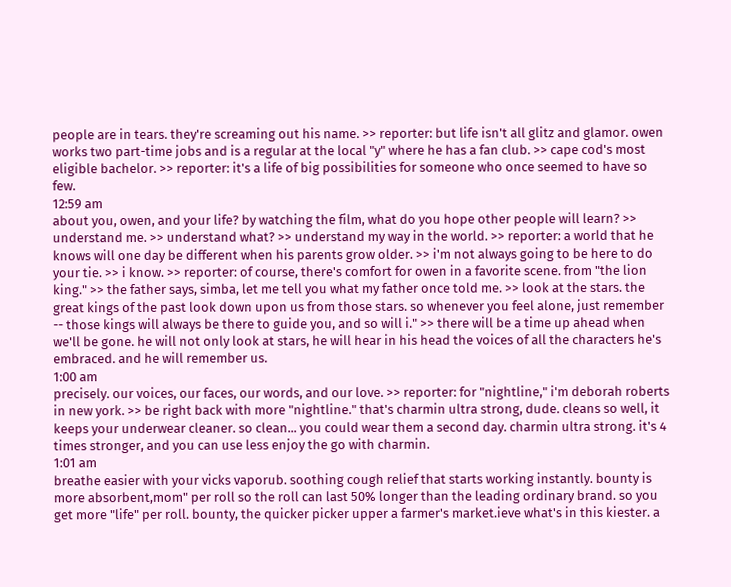people are in tears. they're screaming out his name. >> reporter: but life isn't all glitz and glamor. owen works two part-time jobs and is a regular at the local "y" where he has a fan club. >> cape cod's most eligible bachelor. >> reporter: it's a life of big possibilities for someone who once seemed to have so few.
12:59 am
about you, owen, and your life? by watching the film, what do you hope other people will learn? >> understand me. >> understand what? >> understand my way in the world. >> reporter: a world that he knows will one day be different when his parents grow older. >> i'm not always going to be here to do your tie. >> i know. >> reporter: of course, there's comfort for owen in a favorite scene. from "the lion king." >> the father says, simba, let me tell you what my father once told me. >> look at the stars. the great kings of the past look down upon us from those stars. so whenever you feel alone, just remember -- those kings will always be there to guide you, and so will i." >> there will be a time up ahead when we'll be gone. he will not only look at stars, he will hear in his head the voices of all the characters he's embraced. and he will remember us.
1:00 am
precisely. our voices, our faces, our words, and our love. >> reporter: for "nightline," i'm deborah roberts in new york. >> be right back with more "nightline." that's charmin ultra strong, dude. cleans so well, it keeps your underwear cleaner. so clean... you could wear them a second day. charmin ultra strong. it's 4 times stronger, and you can use less enjoy the go with charmin.
1:01 am
breathe easier with your vicks vaporub. soothing cough relief that starts working instantly. bounty is more absorbent,mom" per roll so the roll can last 50% longer than the leading ordinary brand. so you get more "life" per roll. bounty, the quicker picker upper a farmer's market.ieve what's in this kiester. a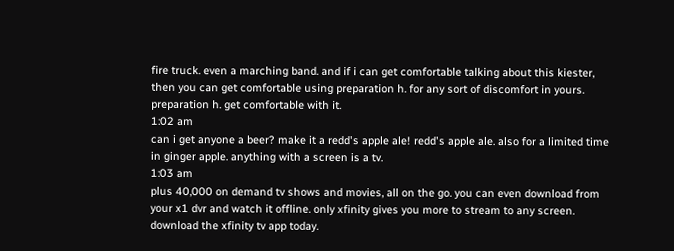fire truck. even a marching band. and if i can get comfortable talking about this kiester, then you can get comfortable using preparation h. for any sort of discomfort in yours. preparation h. get comfortable with it.
1:02 am
can i get anyone a beer? make it a redd's apple ale! redd's apple ale. also for a limited time in ginger apple. anything with a screen is a tv.
1:03 am
plus 40,000 on demand tv shows and movies, all on the go. you can even download from your x1 dvr and watch it offline. only xfinity gives you more to stream to any screen. download the xfinity tv app today.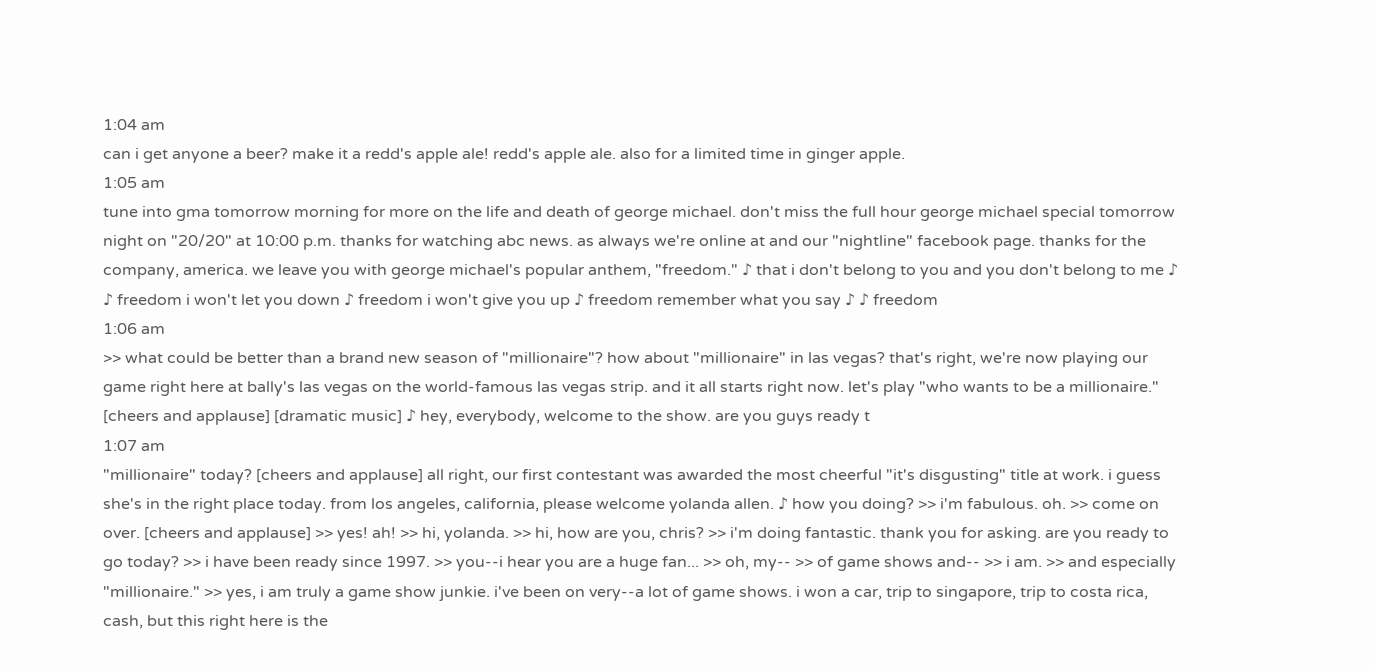1:04 am
can i get anyone a beer? make it a redd's apple ale! redd's apple ale. also for a limited time in ginger apple.
1:05 am
tune into gma tomorrow morning for more on the life and death of george michael. don't miss the full hour george michael special tomorrow night on "20/20" at 10:00 p.m. thanks for watching abc news. as always we're online at and our "nightline" facebook page. thanks for the company, america. we leave you with george michael's popular anthem, "freedom." ♪ that i don't belong to you and you don't belong to me ♪ ♪ freedom i won't let you down ♪ freedom i won't give you up ♪ freedom remember what you say ♪ ♪ freedom
1:06 am
>> what could be better than a brand new season of "millionaire"? how about "millionaire" in las vegas? that's right, we're now playing our game right here at bally's las vegas on the world-famous las vegas strip. and it all starts right now. let's play "who wants to be a millionaire." [cheers and applause] [dramatic music] ♪ hey, everybody, welcome to the show. are you guys ready t
1:07 am
"millionaire" today? [cheers and applause] all right, our first contestant was awarded the most cheerful "it's disgusting" title at work. i guess she's in the right place today. from los angeles, california, please welcome yolanda allen. ♪ how you doing? >> i'm fabulous. oh. >> come on over. [cheers and applause] >> yes! ah! >> hi, yolanda. >> hi, how are you, chris? >> i'm doing fantastic. thank you for asking. are you ready to go today? >> i have been ready since 1997. >> you--i hear you are a huge fan... >> oh, my-- >> of game shows and-- >> i am. >> and especially "millionaire." >> yes, i am truly a game show junkie. i've been on very--a lot of game shows. i won a car, trip to singapore, trip to costa rica, cash, but this right here is the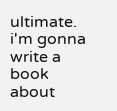ultimate. i'm gonna write a book about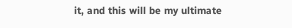it, and this will be my ultimate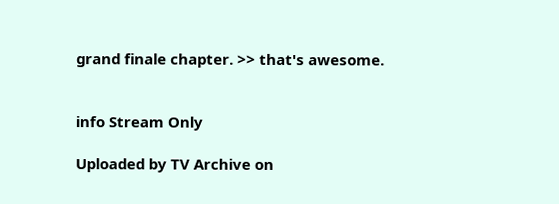grand finale chapter. >> that's awesome.


info Stream Only

Uploaded by TV Archive on